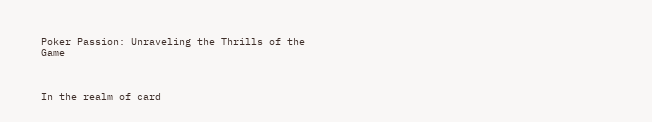Poker Passion: Unraveling the Thrills of the Game



In the realm of card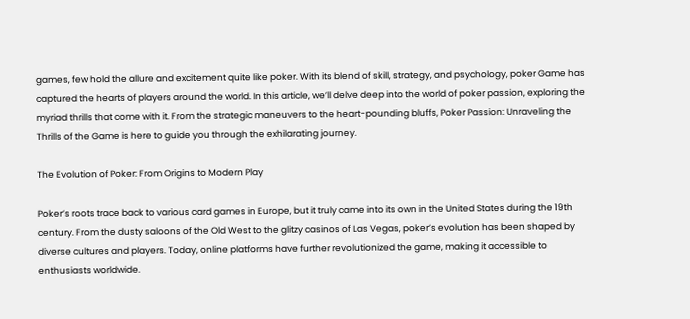games, few hold the allure and excitement quite like poker. With its blend of skill, strategy, and psychology, poker Game has captured the hearts of players around the world. In this article, we’ll delve deep into the world of poker passion, exploring the myriad thrills that come with it. From the strategic maneuvers to the heart-pounding bluffs, Poker Passion: Unraveling the Thrills of the Game is here to guide you through the exhilarating journey.

The Evolution of Poker: From Origins to Modern Play

Poker’s roots trace back to various card games in Europe, but it truly came into its own in the United States during the 19th century. From the dusty saloons of the Old West to the glitzy casinos of Las Vegas, poker’s evolution has been shaped by diverse cultures and players. Today, online platforms have further revolutionized the game, making it accessible to enthusiasts worldwide.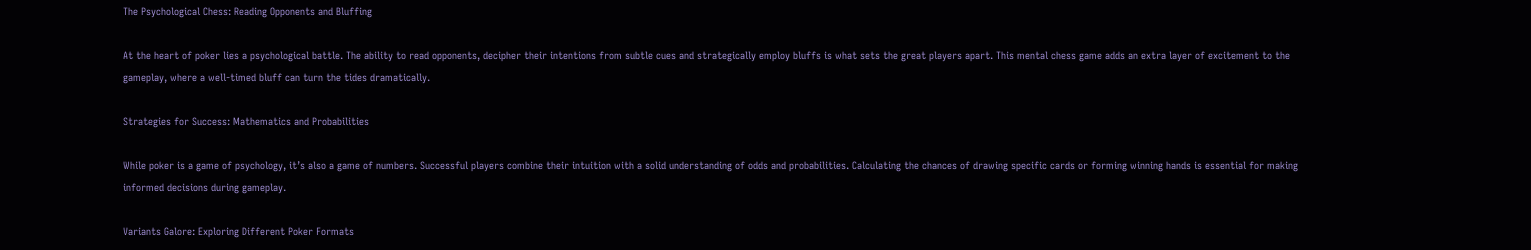The Psychological Chess: Reading Opponents and Bluffing

At the heart of poker lies a psychological battle. The ability to read opponents, decipher their intentions from subtle cues and strategically employ bluffs is what sets the great players apart. This mental chess game adds an extra layer of excitement to the gameplay, where a well-timed bluff can turn the tides dramatically.

Strategies for Success: Mathematics and Probabilities

While poker is a game of psychology, it’s also a game of numbers. Successful players combine their intuition with a solid understanding of odds and probabilities. Calculating the chances of drawing specific cards or forming winning hands is essential for making informed decisions during gameplay.

Variants Galore: Exploring Different Poker Formats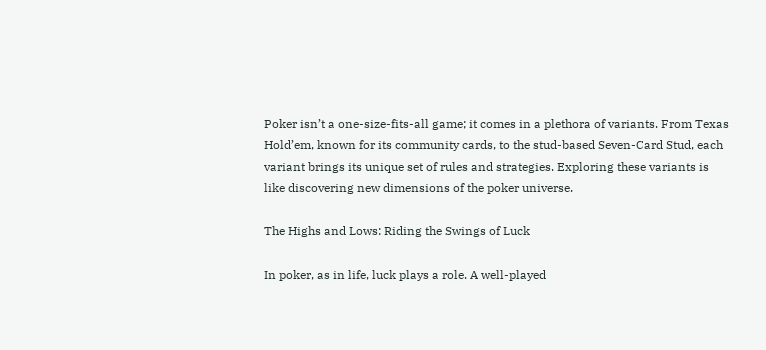Poker isn’t a one-size-fits-all game; it comes in a plethora of variants. From Texas Hold’em, known for its community cards, to the stud-based Seven-Card Stud, each variant brings its unique set of rules and strategies. Exploring these variants is like discovering new dimensions of the poker universe.

The Highs and Lows: Riding the Swings of Luck

In poker, as in life, luck plays a role. A well-played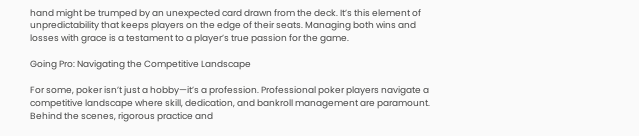hand might be trumped by an unexpected card drawn from the deck. It’s this element of unpredictability that keeps players on the edge of their seats. Managing both wins and losses with grace is a testament to a player’s true passion for the game.

Going Pro: Navigating the Competitive Landscape

For some, poker isn’t just a hobby—it’s a profession. Professional poker players navigate a competitive landscape where skill, dedication, and bankroll management are paramount. Behind the scenes, rigorous practice and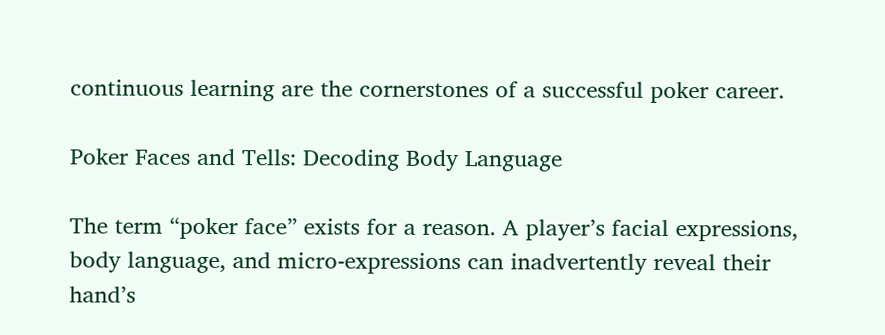continuous learning are the cornerstones of a successful poker career.

Poker Faces and Tells: Decoding Body Language

The term “poker face” exists for a reason. A player’s facial expressions, body language, and micro-expressions can inadvertently reveal their hand’s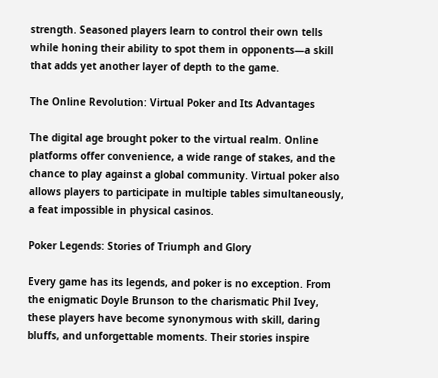strength. Seasoned players learn to control their own tells while honing their ability to spot them in opponents—a skill that adds yet another layer of depth to the game.

The Online Revolution: Virtual Poker and Its Advantages

The digital age brought poker to the virtual realm. Online platforms offer convenience, a wide range of stakes, and the chance to play against a global community. Virtual poker also allows players to participate in multiple tables simultaneously, a feat impossible in physical casinos.

Poker Legends: Stories of Triumph and Glory

Every game has its legends, and poker is no exception. From the enigmatic Doyle Brunson to the charismatic Phil Ivey, these players have become synonymous with skill, daring bluffs, and unforgettable moments. Their stories inspire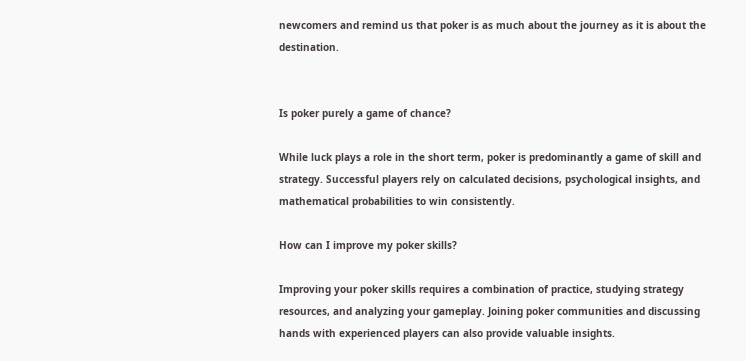newcomers and remind us that poker is as much about the journey as it is about the destination.


Is poker purely a game of chance?

While luck plays a role in the short term, poker is predominantly a game of skill and strategy. Successful players rely on calculated decisions, psychological insights, and mathematical probabilities to win consistently.

How can I improve my poker skills?

Improving your poker skills requires a combination of practice, studying strategy resources, and analyzing your gameplay. Joining poker communities and discussing hands with experienced players can also provide valuable insights.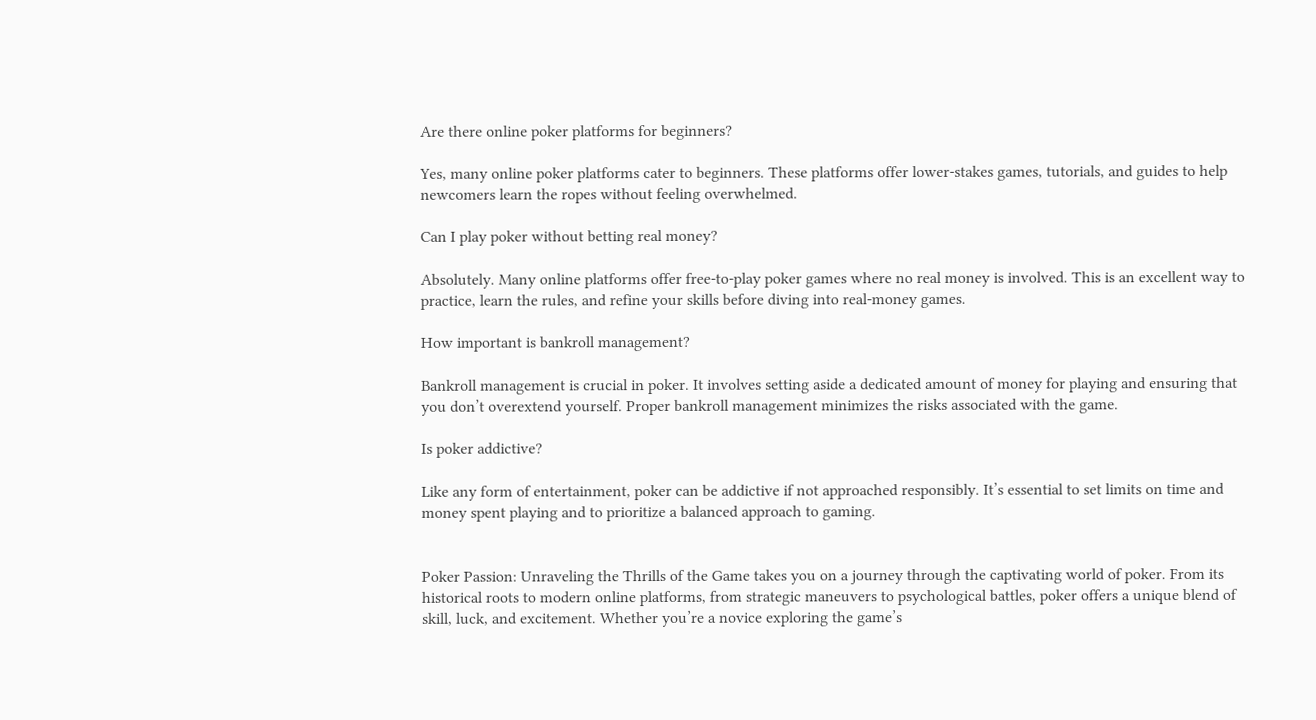Are there online poker platforms for beginners?

Yes, many online poker platforms cater to beginners. These platforms offer lower-stakes games, tutorials, and guides to help newcomers learn the ropes without feeling overwhelmed.

Can I play poker without betting real money?

Absolutely. Many online platforms offer free-to-play poker games where no real money is involved. This is an excellent way to practice, learn the rules, and refine your skills before diving into real-money games.

How important is bankroll management?

Bankroll management is crucial in poker. It involves setting aside a dedicated amount of money for playing and ensuring that you don’t overextend yourself. Proper bankroll management minimizes the risks associated with the game.

Is poker addictive?

Like any form of entertainment, poker can be addictive if not approached responsibly. It’s essential to set limits on time and money spent playing and to prioritize a balanced approach to gaming.


Poker Passion: Unraveling the Thrills of the Game takes you on a journey through the captivating world of poker. From its historical roots to modern online platforms, from strategic maneuvers to psychological battles, poker offers a unique blend of skill, luck, and excitement. Whether you’re a novice exploring the game’s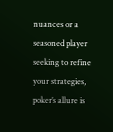nuances or a seasoned player seeking to refine your strategies, poker’s allure is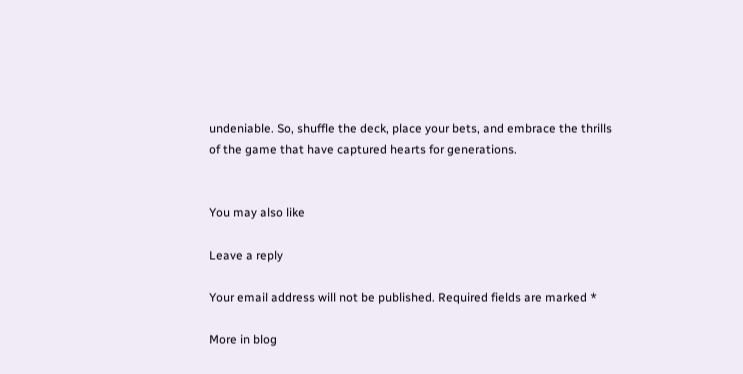undeniable. So, shuffle the deck, place your bets, and embrace the thrills of the game that have captured hearts for generations.


You may also like

Leave a reply

Your email address will not be published. Required fields are marked *

More in blog